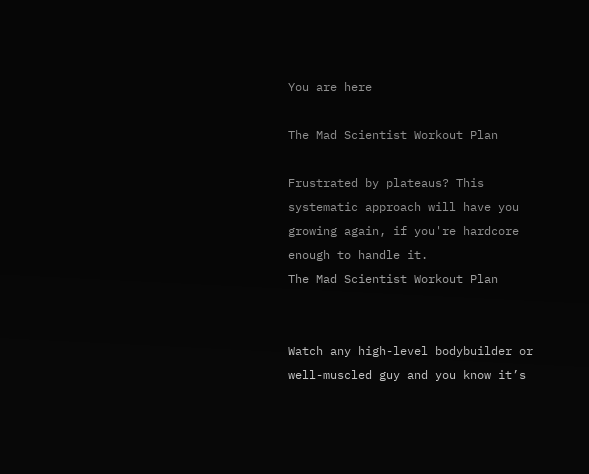You are here

The Mad Scientist Workout Plan

Frustrated by plateaus? This systematic approach will have you growing again, if you're hardcore enough to handle it.
The Mad Scientist Workout Plan


Watch any high-level bodybuilder or well-muscled guy and you know it’s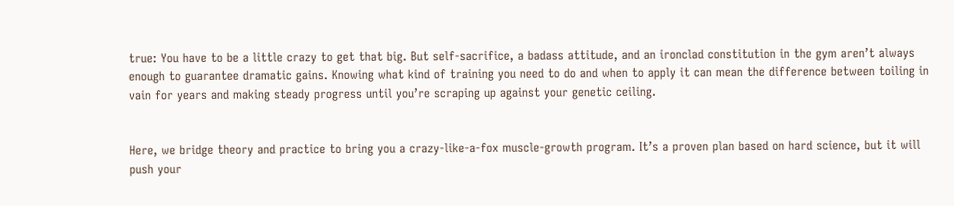true: You have to be a little crazy to get that big. But self-sacrifice, a badass attitude, and an ironclad constitution in the gym aren’t always enough to guarantee dramatic gains. Knowing what kind of training you need to do and when to apply it can mean the difference between toiling in vain for years and making steady progress until you’re scraping up against your genetic ceiling.


Here, we bridge theory and practice to bring you a crazy-like-a-fox muscle-growth program. It’s a proven plan based on hard science, but it will push your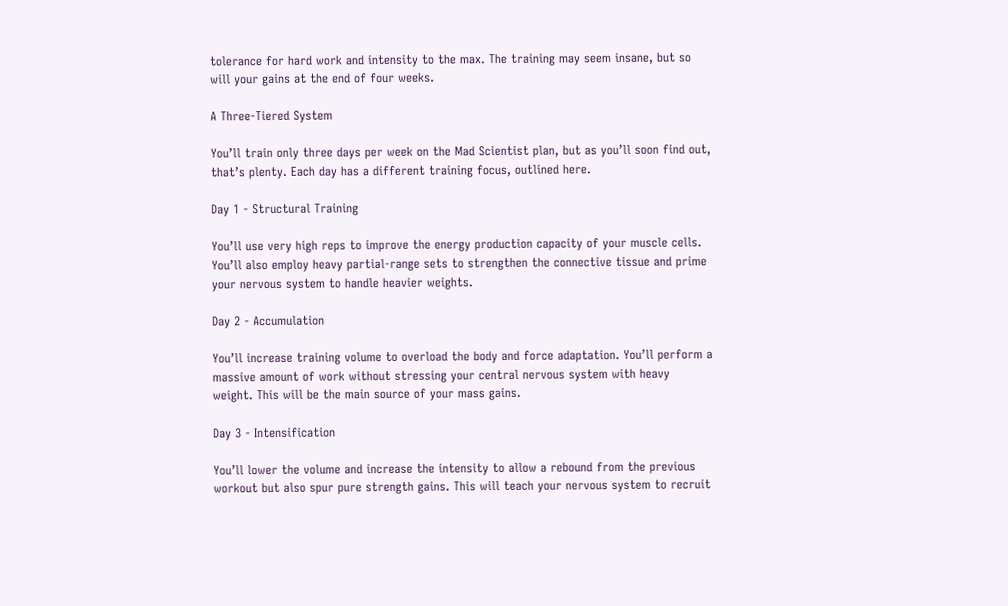tolerance for hard work and intensity to the max. The training may seem insane, but so will your gains at the end of four weeks.

A Three-Tiered System

You’ll train only three days per week on the Mad Scientist plan, but as you’ll soon find out, that’s plenty. Each day has a different training focus, outlined here.

Day 1 - Structural Training

You’ll use very high reps to improve the energy production capacity of your muscle cells. You’ll also employ heavy partial-range sets to strengthen the connective tissue and prime your nervous system to handle heavier weights.

Day 2 - Accumulation

You’ll increase training volume to overload the body and force adaptation. You’ll perform a massive amount of work without stressing your central nervous system with heavy weight. This will be the main source of your mass gains.

Day 3 - Intensification

You’ll lower the volume and increase the intensity to allow a rebound from the previous workout but also spur pure strength gains. This will teach your nervous system to recruit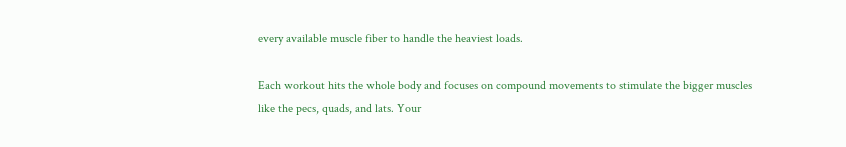every available muscle fiber to handle the heaviest loads.

Each workout hits the whole body and focuses on compound movements to stimulate the bigger muscles like the pecs, quads, and lats. Your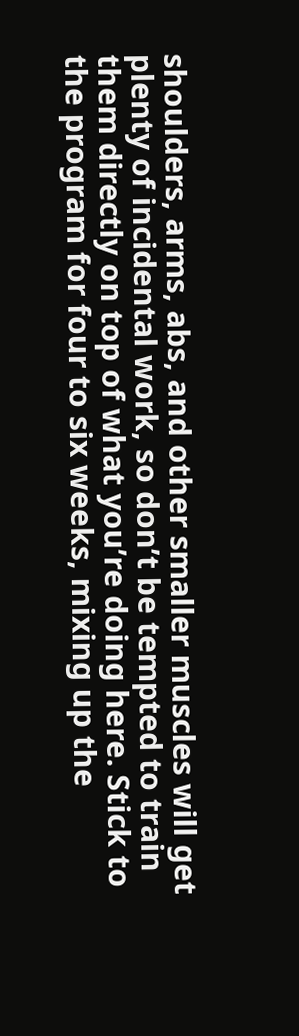shoulders, arms, abs, and other smaller muscles will get plenty of incidental work, so don’t be tempted to train them directly on top of what you’re doing here. Stick to the program for four to six weeks, mixing up the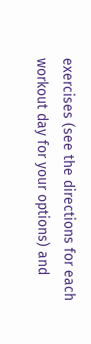exercises (see the directions for each workout day for your options) and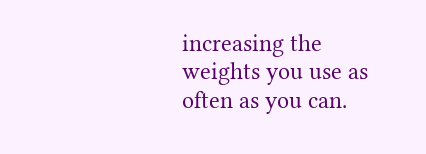increasing the weights you use as often as you can.